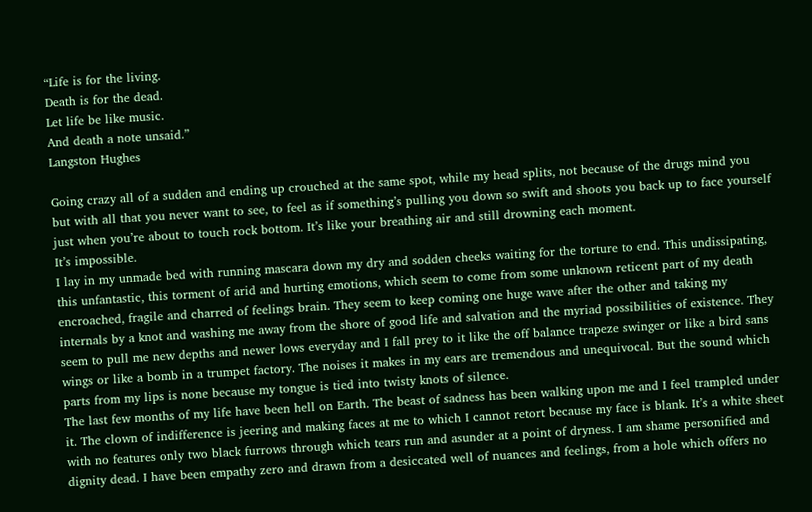“Life is for the living.
Death is for the dead.
Let life be like music.
And death a note unsaid.”
Langston Hughes

Going crazy all of a sudden and ending up crouched at the same spot, while my head splits, not because of the drugs mind you but with all that you never want to see, to feel as if something’s pulling you down so swift and shoots you back up to face yourself just when you’re about to touch rock bottom. It’s like your breathing air and still drowning each moment.
It’s impossible.
I lay in my unmade bed with running mascara down my dry and sodden cheeks waiting for the torture to end. This undissipating, this unfantastic, this torment of arid and hurting emotions, which seem to come from some unknown reticent part of my death encroached, fragile and charred of feelings brain. They seem to keep coming one huge wave after the other and taking my internals by a knot and washing me away from the shore of good life and salvation and the myriad possibilities of existence. They seem to pull me new depths and newer lows everyday and I fall prey to it like the off balance trapeze swinger or like a bird sans wings or like a bomb in a trumpet factory. The noises it makes in my ears are tremendous and unequivocal. But the sound which parts from my lips is none because my tongue is tied into twisty knots of silence.
The last few months of my life have been hell on Earth. The beast of sadness has been walking upon me and I feel trampled under it. The clown of indifference is jeering and making faces at me to which I cannot retort because my face is blank. It’s a white sheet with no features only two black furrows through which tears run and asunder at a point of dryness. I am shame personified and dignity dead. I have been empathy zero and drawn from a desiccated well of nuances and feelings, from a hole which offers no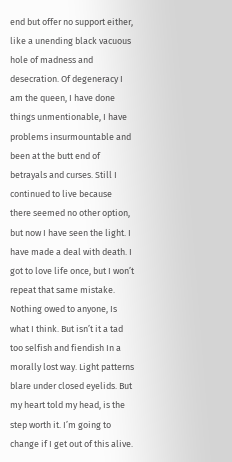end but offer no support either, like a unending black vacuous hole of madness and desecration. Of degeneracy I am the queen, I have done things unmentionable, I have problems insurmountable and been at the butt end of betrayals and curses. Still I continued to live because there seemed no other option, but now I have seen the light. I have made a deal with death. I got to love life once, but I won’t repeat that same mistake.
Nothing owed to anyone, Is what I think. But isn’t it a tad too selfish and fiendish In a morally lost way. Light patterns blare under closed eyelids. But my heart told my head, is the step worth it. I’m going to change if I get out of this alive.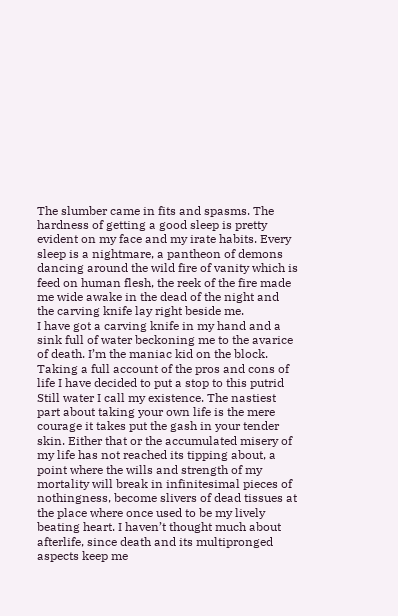The slumber came in fits and spasms. The hardness of getting a good sleep is pretty evident on my face and my irate habits. Every sleep is a nightmare, a pantheon of demons dancing around the wild fire of vanity which is feed on human flesh, the reek of the fire made me wide awake in the dead of the night and the carving knife lay right beside me.
I have got a carving knife in my hand and a sink full of water beckoning me to the avarice of death. I’m the maniac kid on the block. Taking a full account of the pros and cons of life I have decided to put a stop to this putrid Still water I call my existence. The nastiest part about taking your own life is the mere courage it takes put the gash in your tender skin. Either that or the accumulated misery of my life has not reached its tipping about, a point where the wills and strength of my mortality will break in infinitesimal pieces of nothingness, become slivers of dead tissues at the place where once used to be my lively beating heart. I haven’t thought much about afterlife, since death and its multipronged aspects keep me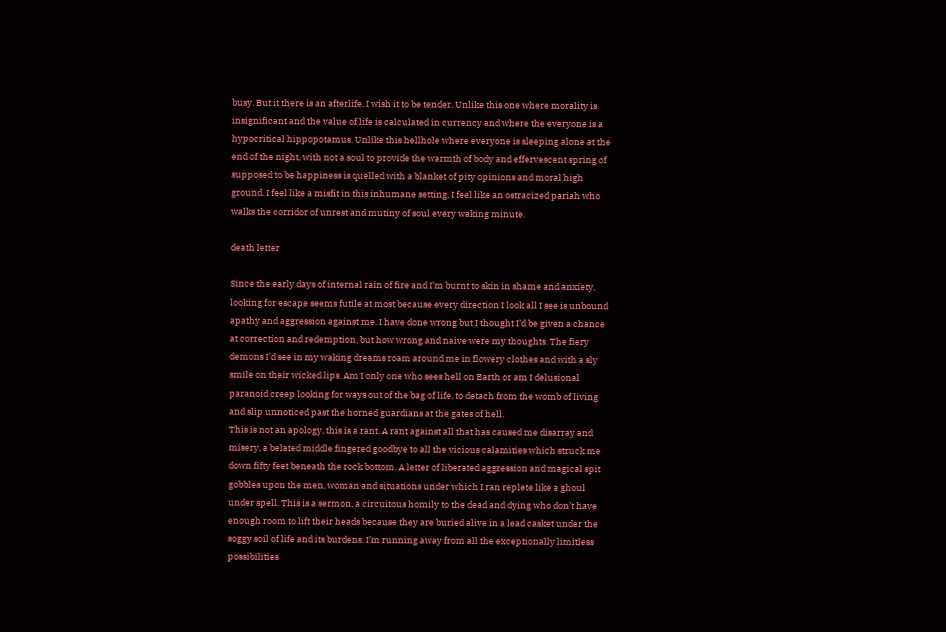busy. But it there is an afterlife, I wish it to be tender. Unlike this one where morality is insignificant and the value of life is calculated in currency and where the everyone is a hypocritical hippopotamus. Unlike this hellhole where everyone is sleeping alone at the end of the night, with not a soul to provide the warmth of body and effervescent spring of supposed to be happiness is quelled with a blanket of pity opinions and moral high ground. I feel like a misfit in this inhumane setting, I feel like an ostracized pariah who walks the corridor of unrest and mutiny of soul every waking minute.

death letter

Since the early days of internal rain of fire and I’m burnt to skin in shame and anxiety, looking for escape seems futile at most because every direction I look all I see is unbound apathy and aggression against me. I have done wrong but I thought I’d be given a chance at correction and redemption, but how wrong and naive were my thoughts. The fiery demons I’d see in my waking dreams roam around me in flowery clothes and with a sly smile on their wicked lips. Am I only one who sees hell on Earth or am I delusional paranoid creep looking for ways out of the bag of life, to detach from the womb of living and slip unnoticed past the horned guardians at the gates of hell.
This is not an apology, this is a rant. A rant against all that has caused me disarray and misery, a belated middle fingered goodbye to all the vicious calamities which struck me down fifty feet beneath the rock bottom. A letter of liberated aggression and magical spit gobbles upon the men, woman and situations under which I ran replete like a ghoul under spell. This is a sermon, a circuitous homily to the dead and dying who don’t have enough room to lift their heads because they are buried alive in a lead casket under the soggy soil of life and its burdens. I’m running away from all the exceptionally limitless possibilities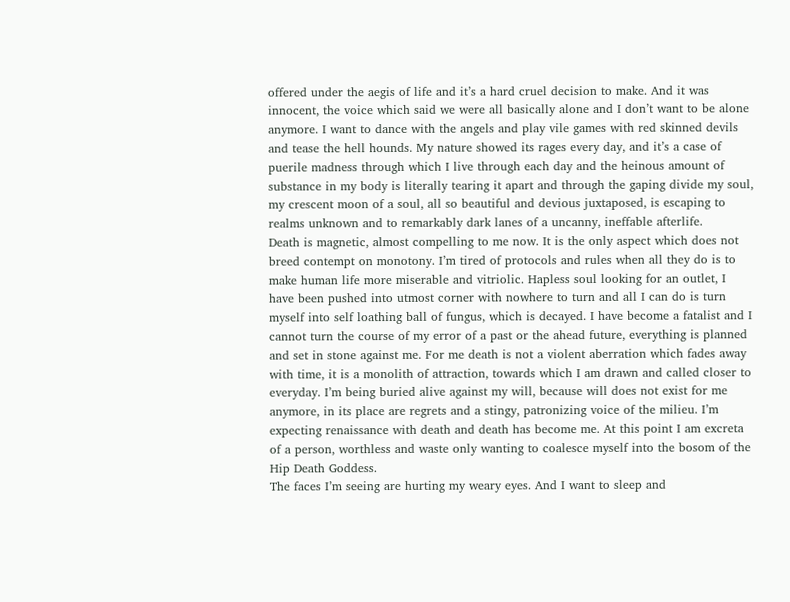offered under the aegis of life and it’s a hard cruel decision to make. And it was innocent, the voice which said we were all basically alone and I don’t want to be alone anymore. I want to dance with the angels and play vile games with red skinned devils and tease the hell hounds. My nature showed its rages every day, and it’s a case of puerile madness through which I live through each day and the heinous amount of substance in my body is literally tearing it apart and through the gaping divide my soul, my crescent moon of a soul, all so beautiful and devious juxtaposed, is escaping to realms unknown and to remarkably dark lanes of a uncanny, ineffable afterlife.
Death is magnetic, almost compelling to me now. It is the only aspect which does not breed contempt on monotony. I’m tired of protocols and rules when all they do is to make human life more miserable and vitriolic. Hapless soul looking for an outlet, I have been pushed into utmost corner with nowhere to turn and all I can do is turn myself into self loathing ball of fungus, which is decayed. I have become a fatalist and I cannot turn the course of my error of a past or the ahead future, everything is planned and set in stone against me. For me death is not a violent aberration which fades away with time, it is a monolith of attraction, towards which I am drawn and called closer to everyday. I’m being buried alive against my will, because will does not exist for me anymore, in its place are regrets and a stingy, patronizing voice of the milieu. I’m expecting renaissance with death and death has become me. At this point I am excreta of a person, worthless and waste only wanting to coalesce myself into the bosom of the Hip Death Goddess.
The faces I’m seeing are hurting my weary eyes. And I want to sleep and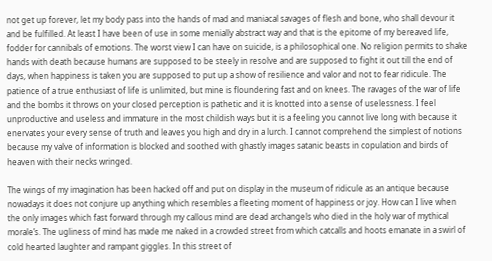not get up forever, let my body pass into the hands of mad and maniacal savages of flesh and bone, who shall devour it and be fulfilled. At least I have been of use in some menially abstract way and that is the epitome of my bereaved life, fodder for cannibals of emotions. The worst view I can have on suicide, is a philosophical one. No religion permits to shake hands with death because humans are supposed to be steely in resolve and are supposed to fight it out till the end of days, when happiness is taken you are supposed to put up a show of resilience and valor and not to fear ridicule. The patience of a true enthusiast of life is unlimited, but mine is floundering fast and on knees. The ravages of the war of life and the bombs it throws on your closed perception is pathetic and it is knotted into a sense of uselessness. I feel unproductive and useless and immature in the most childish ways but it is a feeling you cannot live long with because it enervates your every sense of truth and leaves you high and dry in a lurch. I cannot comprehend the simplest of notions because my valve of information is blocked and soothed with ghastly images satanic beasts in copulation and birds of heaven with their necks wringed.

The wings of my imagination has been hacked off and put on display in the museum of ridicule as an antique because nowadays it does not conjure up anything which resembles a fleeting moment of happiness or joy. How can I live when the only images which fast forward through my callous mind are dead archangels who died in the holy war of mythical morale’s. The ugliness of mind has made me naked in a crowded street from which catcalls and hoots emanate in a swirl of cold hearted laughter and rampant giggles. In this street of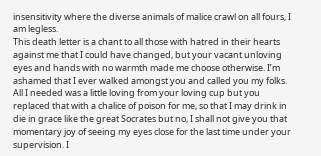insensitivity where the diverse animals of malice crawl on all fours, I am legless.
This death letter is a chant to all those with hatred in their hearts against me that I could have changed, but your vacant unloving eyes and hands with no warmth made me choose otherwise. I’m ashamed that I ever walked amongst you and called you my folks. All I needed was a little loving from your loving cup but you replaced that with a chalice of poison for me, so that I may drink in die in grace like the great Socrates but no, I shall not give you that momentary joy of seeing my eyes close for the last time under your supervision. I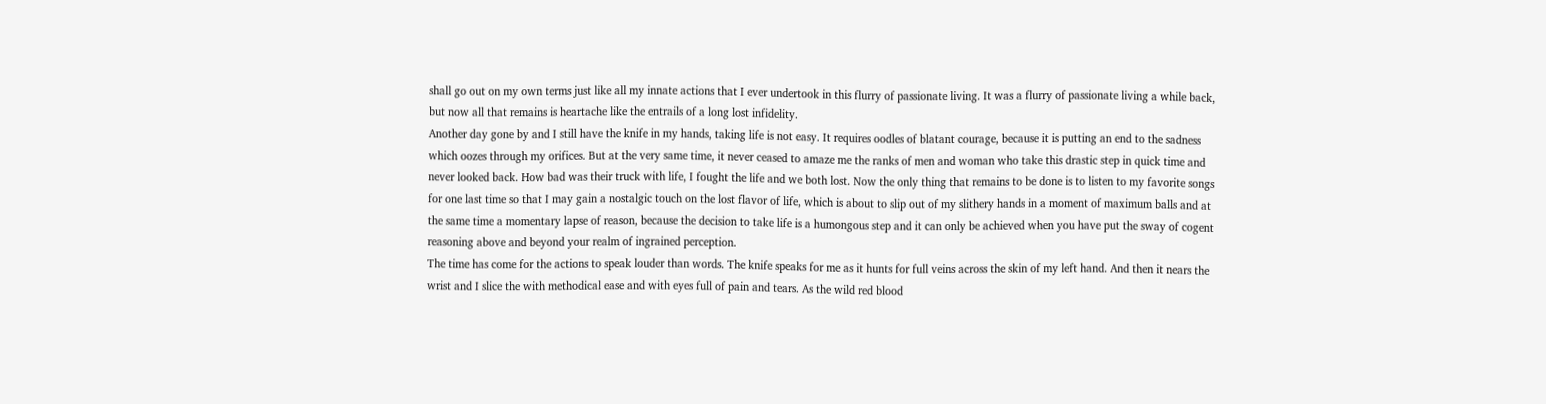shall go out on my own terms just like all my innate actions that I ever undertook in this flurry of passionate living. It was a flurry of passionate living a while back, but now all that remains is heartache like the entrails of a long lost infidelity.
Another day gone by and I still have the knife in my hands, taking life is not easy. It requires oodles of blatant courage, because it is putting an end to the sadness which oozes through my orifices. But at the very same time, it never ceased to amaze me the ranks of men and woman who take this drastic step in quick time and never looked back. How bad was their truck with life, I fought the life and we both lost. Now the only thing that remains to be done is to listen to my favorite songs for one last time so that I may gain a nostalgic touch on the lost flavor of life, which is about to slip out of my slithery hands in a moment of maximum balls and at the same time a momentary lapse of reason, because the decision to take life is a humongous step and it can only be achieved when you have put the sway of cogent reasoning above and beyond your realm of ingrained perception.
The time has come for the actions to speak louder than words. The knife speaks for me as it hunts for full veins across the skin of my left hand. And then it nears the wrist and I slice the with methodical ease and with eyes full of pain and tears. As the wild red blood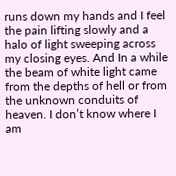runs down my hands and I feel the pain lifting slowly and a halo of light sweeping across my closing eyes. And In a while the beam of white light came from the depths of hell or from the unknown conduits of heaven. I don’t know where I am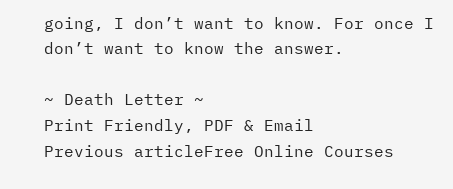going, I don’t want to know. For once I don’t want to know the answer.

~ Death Letter ~
Print Friendly, PDF & Email
Previous articleFree Online Courses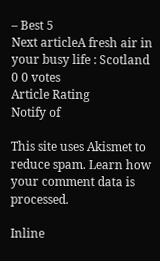– Best 5
Next articleA fresh air in your busy life : Scotland
0 0 votes
Article Rating
Notify of

This site uses Akismet to reduce spam. Learn how your comment data is processed.

Inline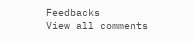Feedbacks
View all comments